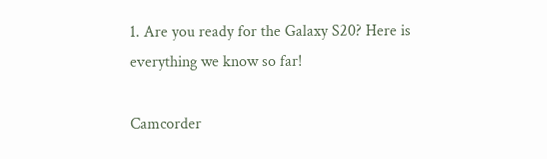1. Are you ready for the Galaxy S20? Here is everything we know so far!

Camcorder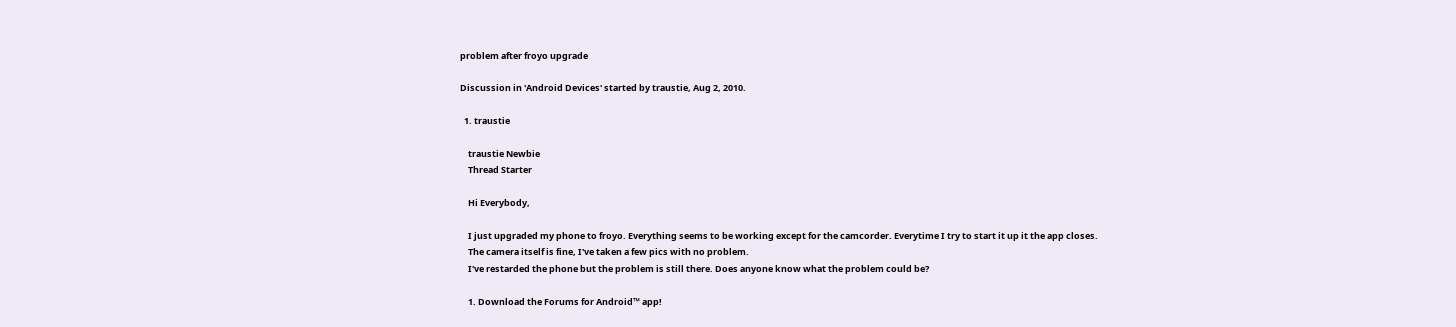problem after froyo upgrade

Discussion in 'Android Devices' started by traustie, Aug 2, 2010.

  1. traustie

    traustie Newbie
    Thread Starter

    Hi Everybody,

    I just upgraded my phone to froyo. Everything seems to be working except for the camcorder. Everytime I try to start it up it the app closes.
    The camera itself is fine, I've taken a few pics with no problem.
    I've restarded the phone but the problem is still there. Does anyone know what the problem could be?

    1. Download the Forums for Android™ app!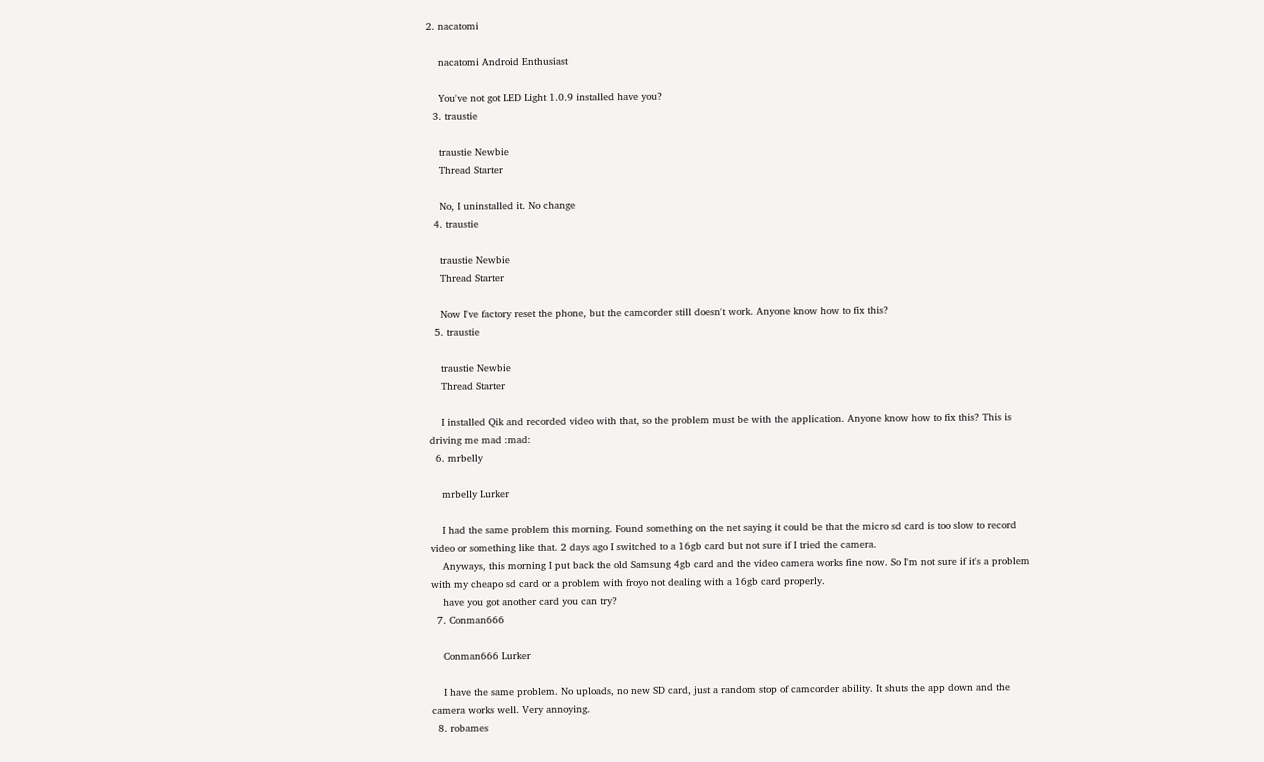2. nacatomi

    nacatomi Android Enthusiast

    You've not got LED Light 1.0.9 installed have you?
  3. traustie

    traustie Newbie
    Thread Starter

    No, I uninstalled it. No change
  4. traustie

    traustie Newbie
    Thread Starter

    Now I've factory reset the phone, but the camcorder still doesn't work. Anyone know how to fix this?
  5. traustie

    traustie Newbie
    Thread Starter

    I installed Qik and recorded video with that, so the problem must be with the application. Anyone know how to fix this? This is driving me mad :mad:
  6. mrbelly

    mrbelly Lurker

    I had the same problem this morning. Found something on the net saying it could be that the micro sd card is too slow to record video or something like that. 2 days ago I switched to a 16gb card but not sure if I tried the camera.
    Anyways, this morning I put back the old Samsung 4gb card and the video camera works fine now. So I'm not sure if it's a problem with my cheapo sd card or a problem with froyo not dealing with a 16gb card properly.
    have you got another card you can try?
  7. Conman666

    Conman666 Lurker

    I have the same problem. No uploads, no new SD card, just a random stop of camcorder ability. It shuts the app down and the camera works well. Very annoying.
  8. robames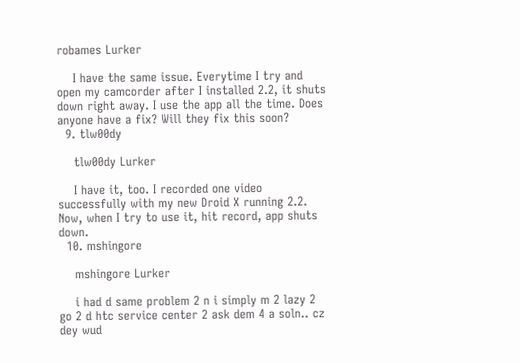robames Lurker

    I have the same issue. Everytime I try and open my camcorder after I installed 2.2, it shuts down right away. I use the app all the time. Does anyone have a fix? Will they fix this soon?
  9. tlw00dy

    tlw00dy Lurker

    I have it, too. I recorded one video successfully with my new Droid X running 2.2. Now, when I try to use it, hit record, app shuts down.
  10. mshingore

    mshingore Lurker

    i had d same problem 2 n i simply m 2 lazy 2 go 2 d htc service center 2 ask dem 4 a soln.. cz dey wud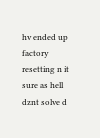hv ended up factory resetting n it sure as hell dznt solve d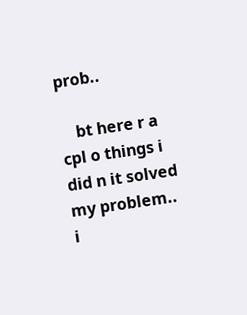prob..

    bt here r a cpl o things i did n it solved my problem.. i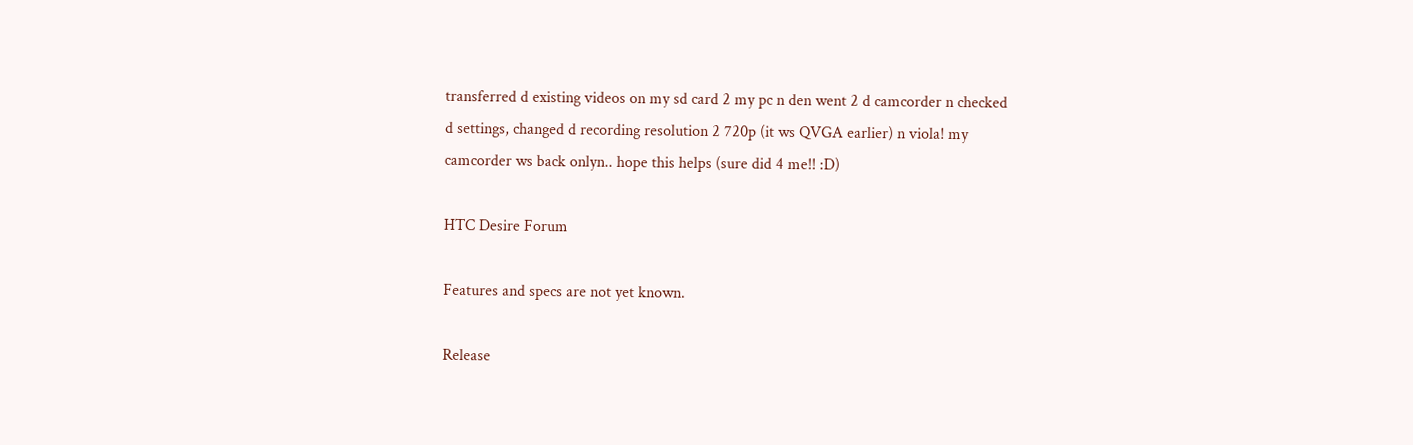transferred d existing videos on my sd card 2 my pc n den went 2 d camcorder n checked d settings, changed d recording resolution 2 720p (it ws QVGA earlier) n viola! my camcorder ws back onlyn.. hope this helps (sure did 4 me!! :D)

HTC Desire Forum

Features and specs are not yet known.

Release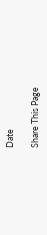Date

Share This Page